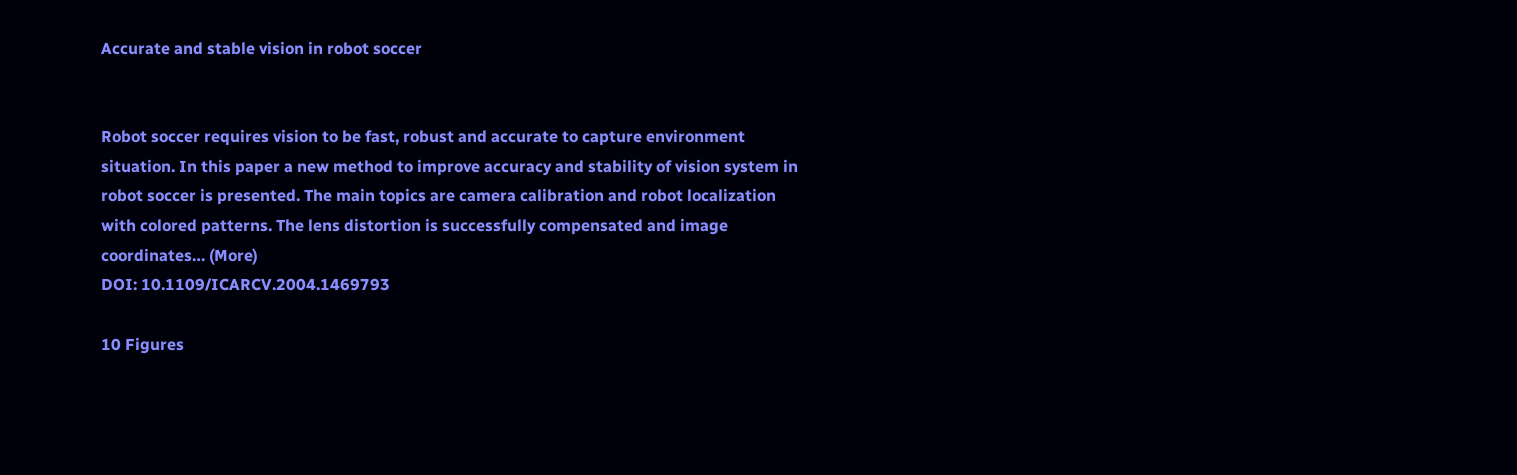Accurate and stable vision in robot soccer


Robot soccer requires vision to be fast, robust and accurate to capture environment situation. In this paper a new method to improve accuracy and stability of vision system in robot soccer is presented. The main topics are camera calibration and robot localization with colored patterns. The lens distortion is successfully compensated and image coordinates… (More)
DOI: 10.1109/ICARCV.2004.1469793

10 Figures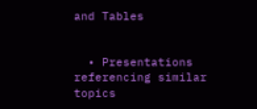and Tables


  • Presentations referencing similar topics